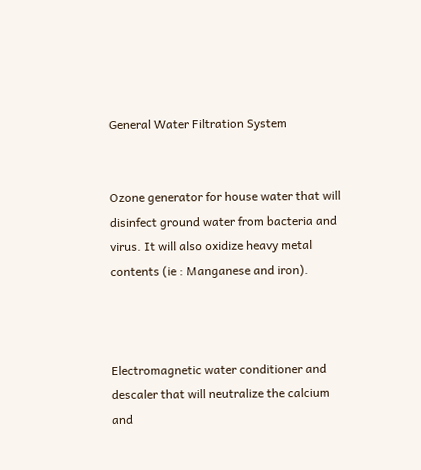General Water Filtration System


Ozone generator for house water that will disinfect ground water from bacteria and virus. It will also oxidize heavy metal contents (ie : Manganese and iron).



Electromagnetic water conditioner and descaler that will neutralize the calcium and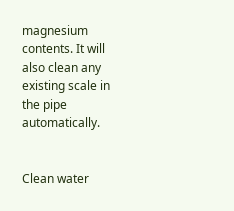magnesium contents. It will also clean any existing scale in the pipe automatically.


Clean water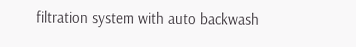filtration system with auto backwash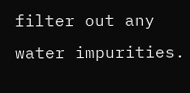filter out any water impurities.